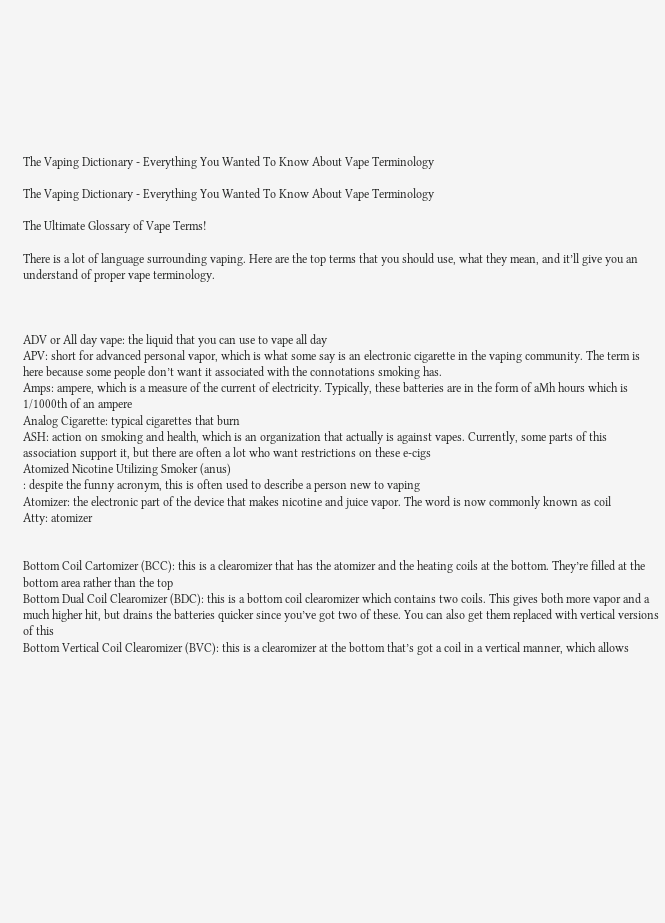The Vaping Dictionary - Everything You Wanted To Know About Vape Terminology

The Vaping Dictionary - Everything You Wanted To Know About Vape Terminology

The Ultimate Glossary of Vape Terms!

There is a lot of language surrounding vaping. Here are the top terms that you should use, what they mean, and it’ll give you an understand of proper vape terminology.



ADV or All day vape: the liquid that you can use to vape all day
APV: short for advanced personal vapor, which is what some say is an electronic cigarette in the vaping community. The term is here because some people don’t want it associated with the connotations smoking has.
Amps: ampere, which is a measure of the current of electricity. Typically, these batteries are in the form of aMh hours which is 1/1000th of an ampere
Analog Cigarette: typical cigarettes that burn
ASH: action on smoking and health, which is an organization that actually is against vapes. Currently, some parts of this association support it, but there are often a lot who want restrictions on these e-cigs
Atomized Nicotine Utilizing Smoker (anus)
: despite the funny acronym, this is often used to describe a person new to vaping
Atomizer: the electronic part of the device that makes nicotine and juice vapor. The word is now commonly known as coil
Atty: atomizer


Bottom Coil Cartomizer (BCC): this is a clearomizer that has the atomizer and the heating coils at the bottom. They’re filled at the bottom area rather than the top
Bottom Dual Coil Clearomizer (BDC): this is a bottom coil clearomizer which contains two coils. This gives both more vapor and a much higher hit, but drains the batteries quicker since you’ve got two of these. You can also get them replaced with vertical versions of this
Bottom Vertical Coil Clearomizer (BVC): this is a clearomizer at the bottom that’s got a coil in a vertical manner, which allows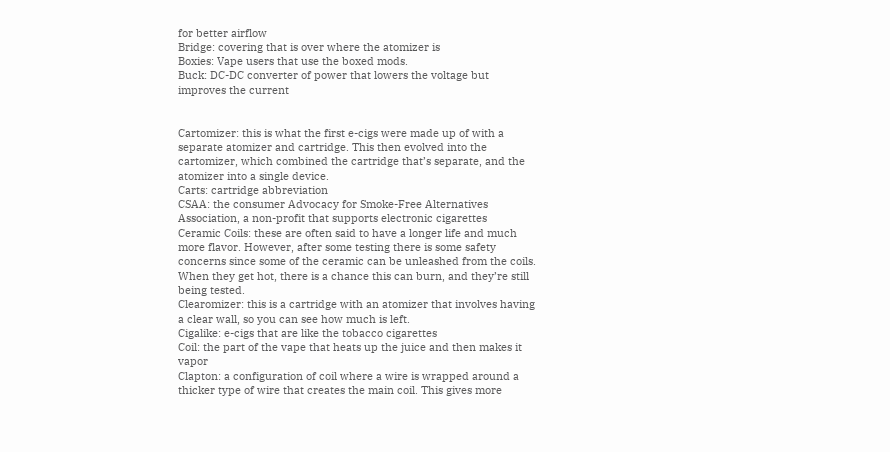for better airflow
Bridge: covering that is over where the atomizer is
Boxies: Vape users that use the boxed mods.
Buck: DC-DC converter of power that lowers the voltage but improves the current


Cartomizer: this is what the first e-cigs were made up of with a separate atomizer and cartridge. This then evolved into the cartomizer, which combined the cartridge that’s separate, and the atomizer into a single device.
Carts: cartridge abbreviation
CSAA: the consumer Advocacy for Smoke-Free Alternatives Association, a non-profit that supports electronic cigarettes
Ceramic Coils: these are often said to have a longer life and much more flavor. However, after some testing there is some safety concerns since some of the ceramic can be unleashed from the coils. When they get hot, there is a chance this can burn, and they’re still being tested.
Clearomizer: this is a cartridge with an atomizer that involves having a clear wall, so you can see how much is left.
Cigalike: e-cigs that are like the tobacco cigarettes
Coil: the part of the vape that heats up the juice and then makes it vapor
Clapton: a configuration of coil where a wire is wrapped around a thicker type of wire that creates the main coil. This gives more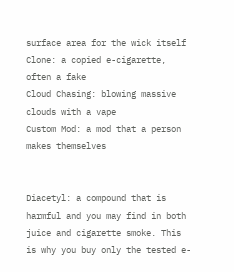surface area for the wick itself
Clone: a copied e-cigarette, often a fake
Cloud Chasing: blowing massive clouds with a vape
Custom Mod: a mod that a person makes themselves


Diacetyl: a compound that is harmful and you may find in both juice and cigarette smoke. This is why you buy only the tested e-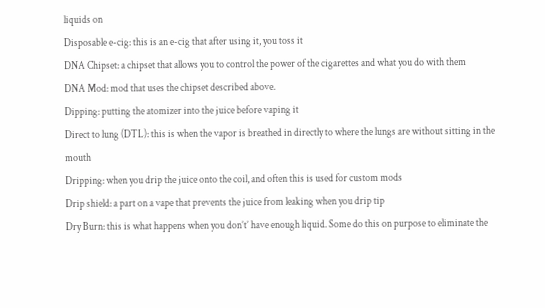liquids on
Disposable e-cig: this is an e-cig that after using it, you toss it
DNA Chipset: a chipset that allows you to control the power of the cigarettes and what you do with them
DNA Mod: mod that uses the chipset described above.
Dipping: putting the atomizer into the juice before vaping it
Direct to lung (DTL): this is when the vapor is breathed in directly to where the lungs are without sitting in the mouth
Dripping: when you drip the juice onto the coil, and often this is used for custom mods
Drip shield: a part on a vape that prevents the juice from leaking when you drip tip
Dry Burn: this is what happens when you don’t’ have enough liquid. Some do this on purpose to eliminate the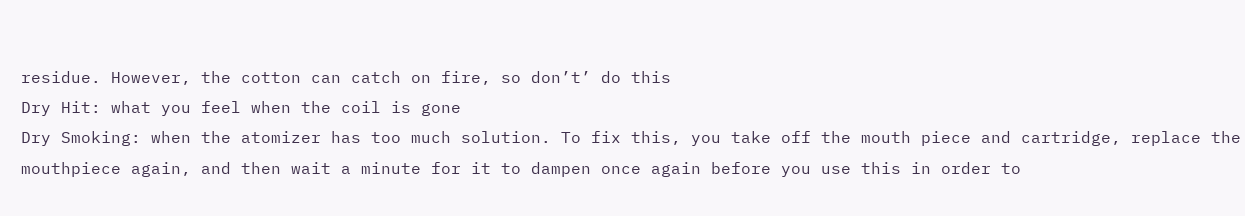residue. However, the cotton can catch on fire, so don’t’ do this
Dry Hit: what you feel when the coil is gone
Dry Smoking: when the atomizer has too much solution. To fix this, you take off the mouth piece and cartridge, replace the mouthpiece again, and then wait a minute for it to dampen once again before you use this in order to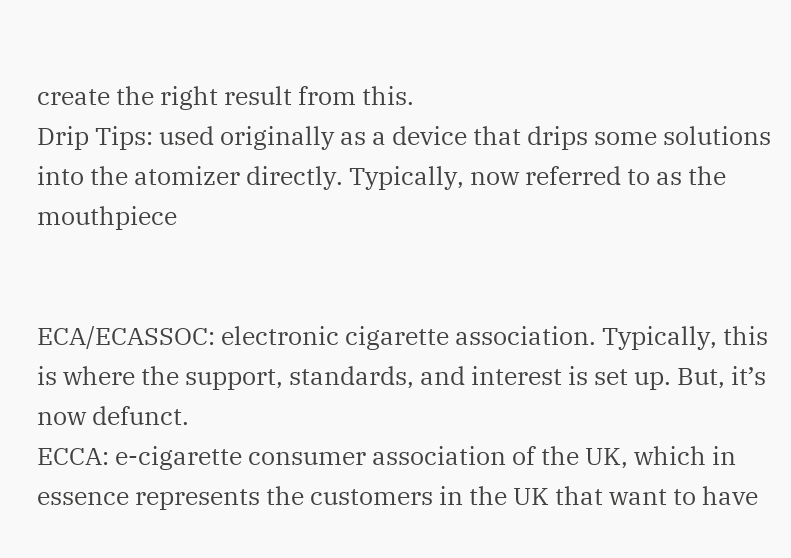create the right result from this.
Drip Tips: used originally as a device that drips some solutions into the atomizer directly. Typically, now referred to as the mouthpiece


ECA/ECASSOC: electronic cigarette association. Typically, this is where the support, standards, and interest is set up. But, it’s now defunct.
ECCA: e-cigarette consumer association of the UK, which in essence represents the customers in the UK that want to have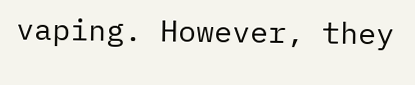vaping. However, they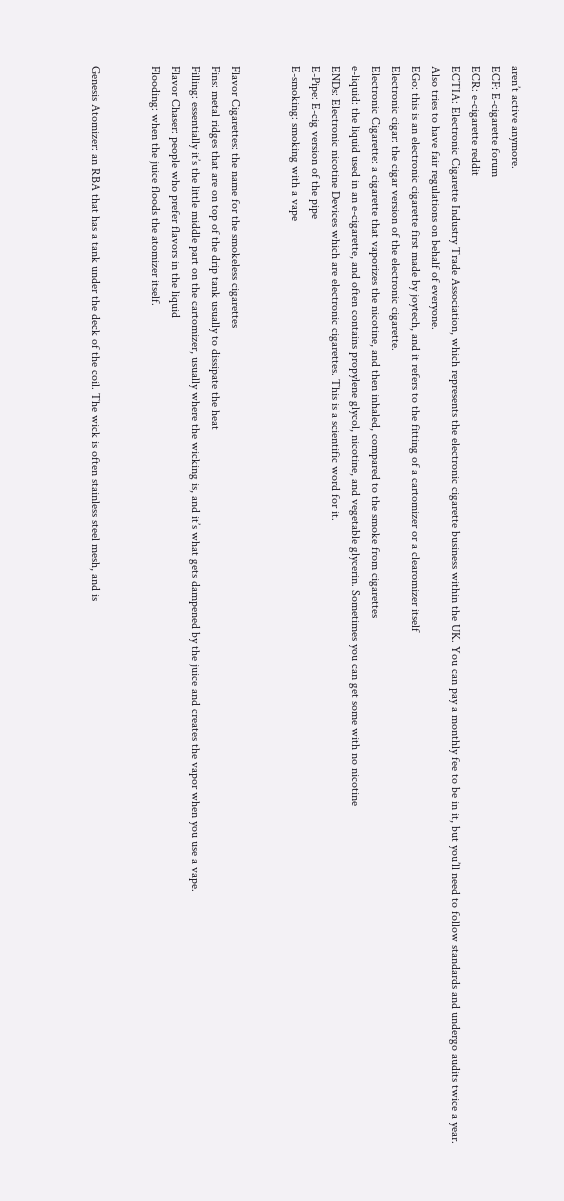aren’t active anymore.
ECF: E-cigarette forum
ECR: e-cigarette reddit
ECTIA: Electronic Cigarette Industry Trade Association, which represents the electronic cigarette business within the UK. You can pay a monthly fee to be in it, but you’ll need to follow standards and undergo audits twice a year. Also tries to have fair regulations on behalf of everyone.
EGo: this is an electronic cigarette first made by joytech, and it refers to the fitting of a cartomizer or a clearomizer itself
Electronic cigar: the cigar version of the electronic cigarette.
Electronic Cigarette: a cigarette that vaporizes the nicotine, and then inhaled, compared to the smoke from cigarettes
e-liquid: the liquid used in an e-cigarette, and often contains propylene glycol, nicotine, and vegetable glycerin. Sometimes you can get some with no nicotine
ENDs: Electronic nicotine Devices which are electronic cigarettes. This is a scientific word for it.
E-Pipe: E-cig version of the pipe
E-smoking: smoking with a vape


Flavor Cigarettes: the name for the smokeless cigarettes
Fins: metal ridges that are on top of the drip tank usually to dissipate the heat
Filling: essentially it’s the little middle part on the cartomizer, usually where the wicking is, and it’s what gets dampened by the juice and creates the vapor when you use a vape.
Flavor Chaser: people who prefer flavors in the liquid
Flooding: when the juice floods the atomizer itself.


Genesis Atomizer: an RBA that has a tank under the deck of the coil. The wick is often stainless steel mesh, and is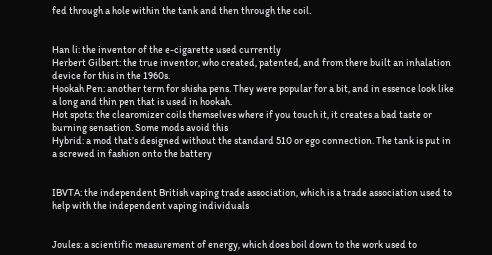fed through a hole within the tank and then through the coil.


Han li: the inventor of the e-cigarette used currently
Herbert Gilbert: the true inventor, who created, patented, and from there built an inhalation device for this in the 1960s.
Hookah Pen: another term for shisha pens. They were popular for a bit, and in essence look like a long and thin pen that is used in hookah.
Hot spots: the clearomizer coils themselves where if you touch it, it creates a bad taste or burning sensation. Some mods avoid this
Hybrid: a mod that’s designed without the standard 510 or ego connection. The tank is put in a screwed in fashion onto the battery


IBVTA: the independent British vaping trade association, which is a trade association used to help with the independent vaping individuals


Joules: a scientific measurement of energy, which does boil down to the work used to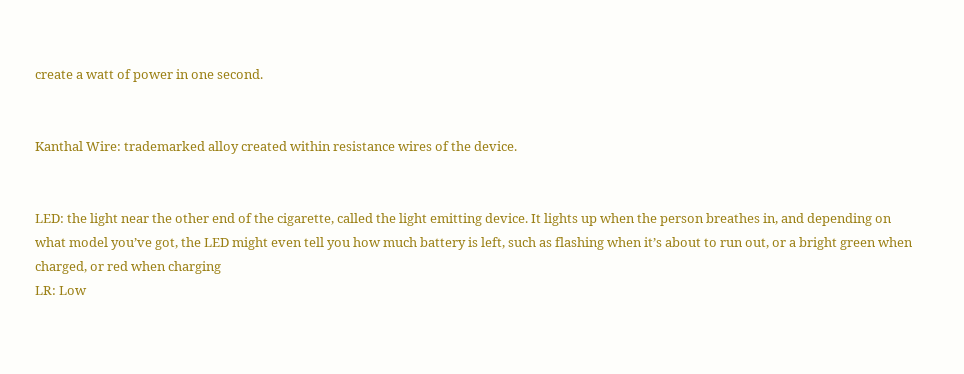create a watt of power in one second.


Kanthal Wire: trademarked alloy created within resistance wires of the device.


LED: the light near the other end of the cigarette, called the light emitting device. It lights up when the person breathes in, and depending on what model you’ve got, the LED might even tell you how much battery is left, such as flashing when it’s about to run out, or a bright green when charged, or red when charging
LR: Low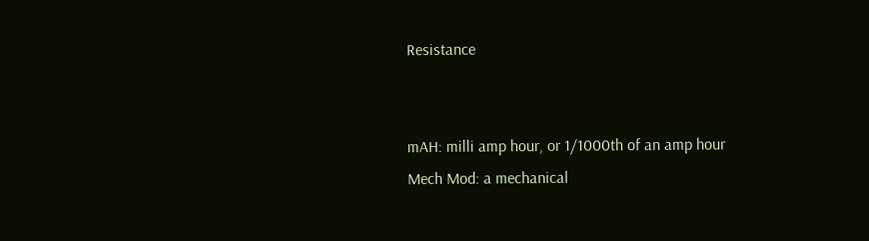Resistance


mAH: milli amp hour, or 1/1000th of an amp hour
Mech Mod: a mechanical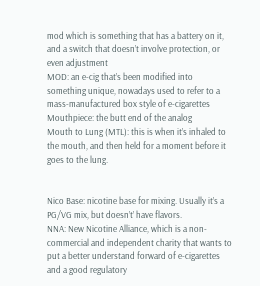mod which is something that has a battery on it, and a switch that doesn’t involve protection, or even adjustment
MOD: an e-cig that’s been modified into something unique, nowadays used to refer to a mass-manufactured box style of e-cigarettes
Mouthpiece: the butt end of the analog
Mouth to Lung (MTL): this is when it’s inhaled to the mouth, and then held for a moment before it goes to the lung.


Nico Base: nicotine base for mixing. Usually it’s a PG/VG mix, but doesn’t’ have flavors.
NNA: New Nicotine Alliance, which is a non-commercial and independent charity that wants to put a better understand forward of e-cigarettes and a good regulatory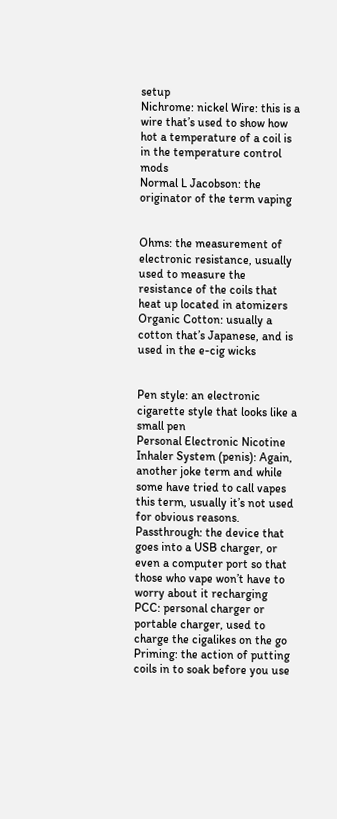setup
Nichrome: nickel Wire: this is a wire that’s used to show how hot a temperature of a coil is in the temperature control mods
Normal L Jacobson: the originator of the term vaping


Ohms: the measurement of electronic resistance, usually used to measure the resistance of the coils that heat up located in atomizers
Organic Cotton: usually a cotton that’s Japanese, and is used in the e-cig wicks


Pen style: an electronic cigarette style that looks like a small pen
Personal Electronic Nicotine Inhaler System (penis): Again, another joke term and while some have tried to call vapes this term, usually it’s not used for obvious reasons.
Passthrough: the device that goes into a USB charger, or even a computer port so that those who vape won’t have to worry about it recharging
PCC: personal charger or portable charger, used to charge the cigalikes on the go
Priming: the action of putting coils in to soak before you use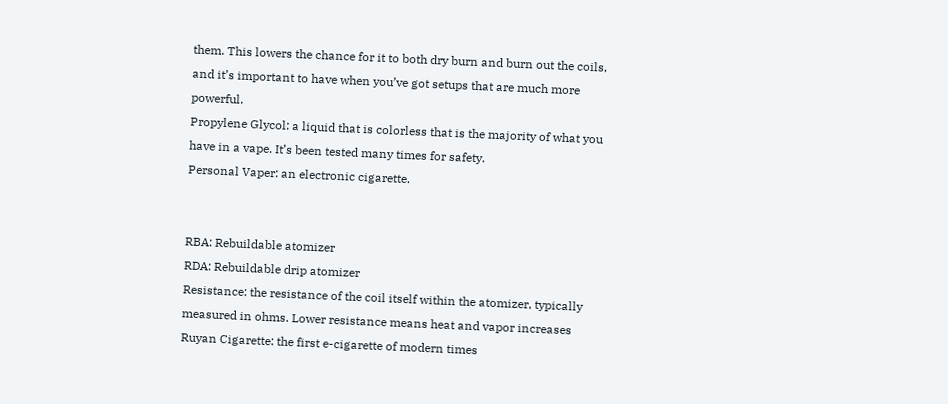them. This lowers the chance for it to both dry burn and burn out the coils, and it’s important to have when you’ve got setups that are much more powerful.
Propylene Glycol: a liquid that is colorless that is the majority of what you have in a vape. It’s been tested many times for safety.
Personal Vaper: an electronic cigarette.


RBA: Rebuildable atomizer
RDA: Rebuildable drip atomizer
Resistance: the resistance of the coil itself within the atomizer, typically measured in ohms. Lower resistance means heat and vapor increases
Ruyan Cigarette: the first e-cigarette of modern times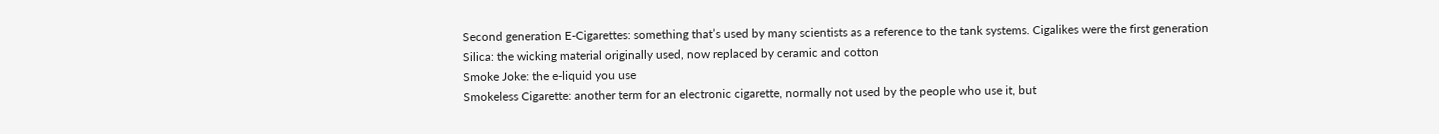Second generation E-Cigarettes: something that’s used by many scientists as a reference to the tank systems. Cigalikes were the first generation
Silica: the wicking material originally used, now replaced by ceramic and cotton
Smoke Joke: the e-liquid you use
Smokeless Cigarette: another term for an electronic cigarette, normally not used by the people who use it, but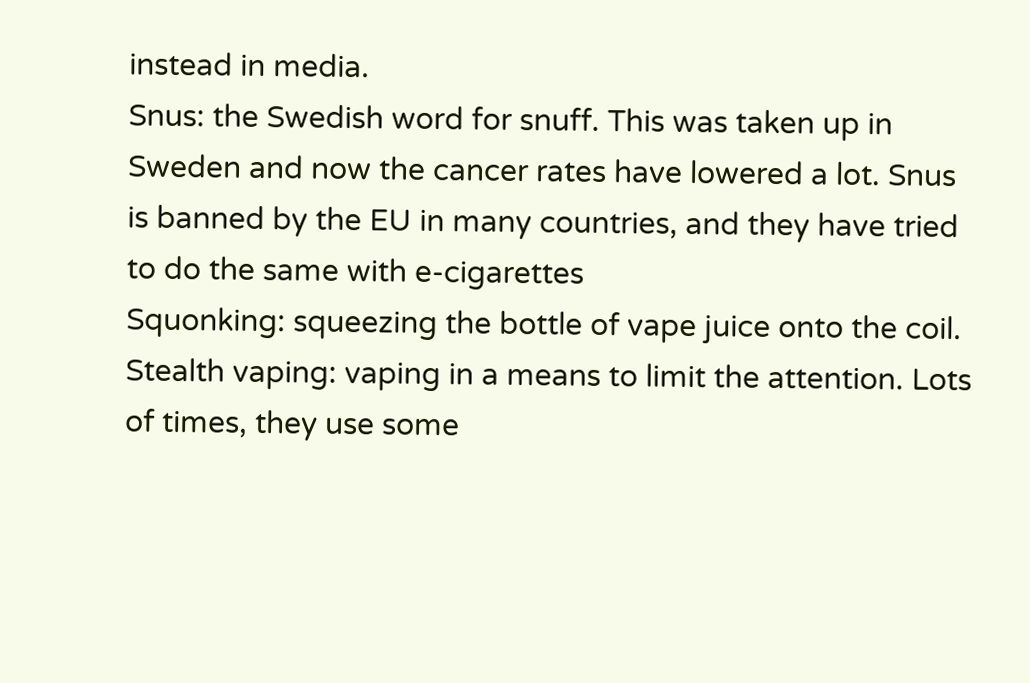instead in media.
Snus: the Swedish word for snuff. This was taken up in Sweden and now the cancer rates have lowered a lot. Snus is banned by the EU in many countries, and they have tried to do the same with e-cigarettes
Squonking: squeezing the bottle of vape juice onto the coil.
Stealth vaping: vaping in a means to limit the attention. Lots of times, they use some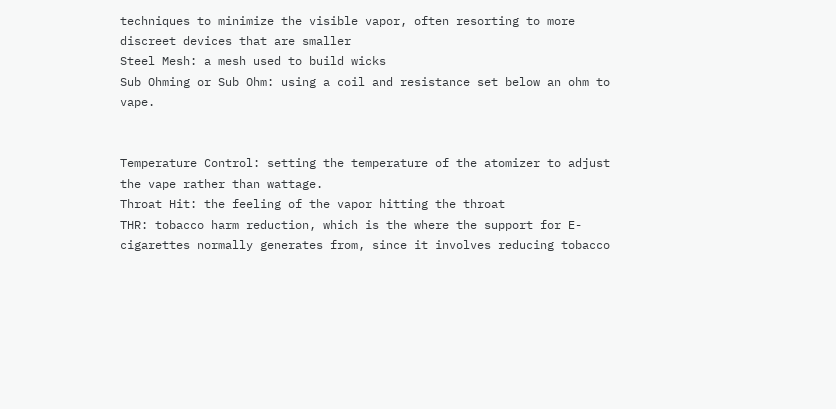techniques to minimize the visible vapor, often resorting to more discreet devices that are smaller
Steel Mesh: a mesh used to build wicks
Sub Ohming or Sub Ohm: using a coil and resistance set below an ohm to vape.


Temperature Control: setting the temperature of the atomizer to adjust the vape rather than wattage.
Throat Hit: the feeling of the vapor hitting the throat
THR: tobacco harm reduction, which is the where the support for E-cigarettes normally generates from, since it involves reducing tobacco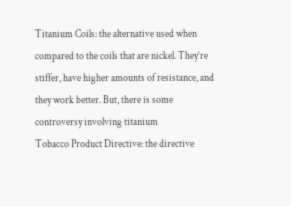Titanium Coils: the alternative used when compared to the coils that are nickel. They’re stiffer, have higher amounts of resistance, and they work better. But, there is some controversy involving titanium
Tobacco Product Directive: the directive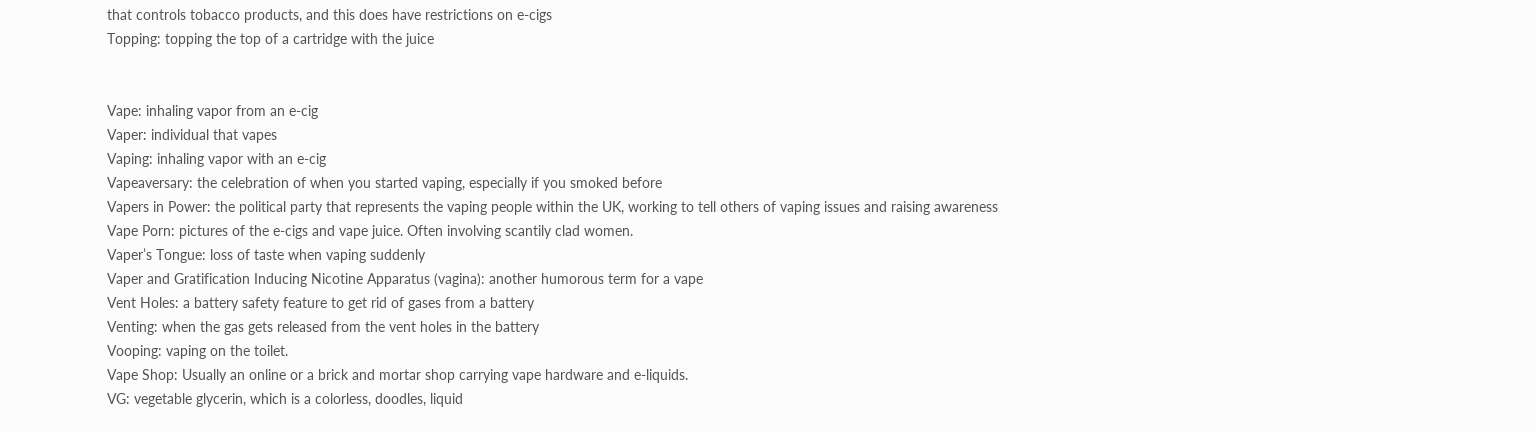that controls tobacco products, and this does have restrictions on e-cigs
Topping: topping the top of a cartridge with the juice


Vape: inhaling vapor from an e-cig
Vaper: individual that vapes
Vaping: inhaling vapor with an e-cig
Vapeaversary: the celebration of when you started vaping, especially if you smoked before
Vapers in Power: the political party that represents the vaping people within the UK, working to tell others of vaping issues and raising awareness
Vape Porn: pictures of the e-cigs and vape juice. Often involving scantily clad women.
Vaper’s Tongue: loss of taste when vaping suddenly
Vaper and Gratification Inducing Nicotine Apparatus (vagina): another humorous term for a vape
Vent Holes: a battery safety feature to get rid of gases from a battery
Venting: when the gas gets released from the vent holes in the battery
Vooping: vaping on the toilet.
Vape Shop: Usually an online or a brick and mortar shop carrying vape hardware and e-liquids.
VG: vegetable glycerin, which is a colorless, doodles, liquid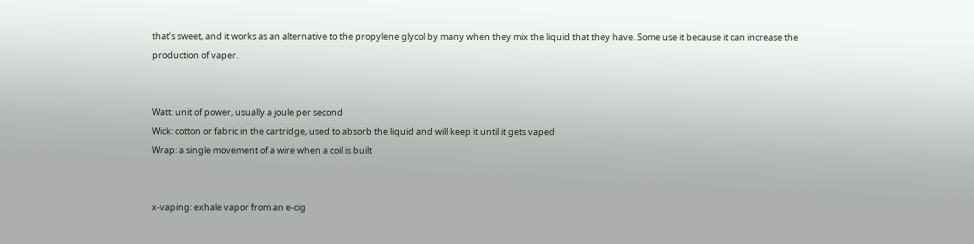that’s sweet, and it works as an alternative to the propylene glycol by many when they mix the liquid that they have. Some use it because it can increase the production of vaper.


Watt: unit of power, usually a joule per second
Wick: cotton or fabric in the cartridge, used to absorb the liquid and will keep it until it gets vaped
Wrap: a single movement of a wire when a coil is built


x-vaping: exhale vapor from an e-cig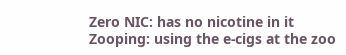Zero NIC: has no nicotine in it
Zooping: using the e-cigs at the zoo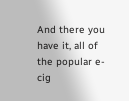And there you have it, all of the popular e-cig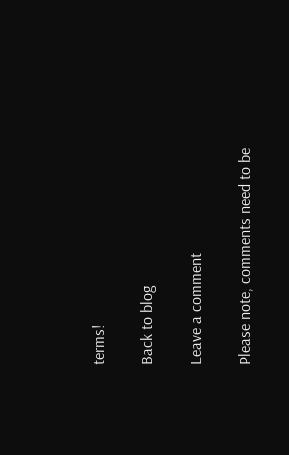terms!

Back to blog

Leave a comment

Please note, comments need to be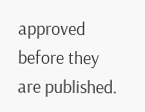approved before they are published.